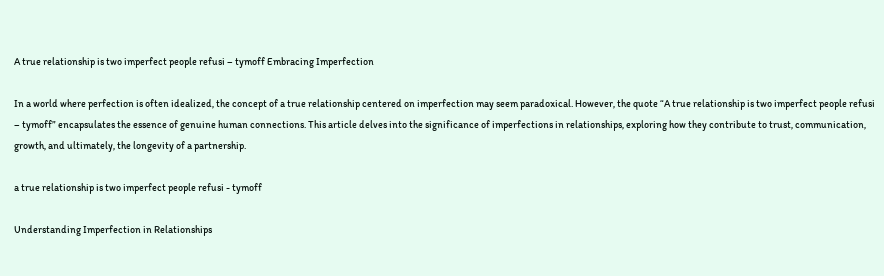A true relationship is two imperfect people refusi – tymoff Embracing Imperfection

In a world where perfection is often idealized, the concept of a true relationship centered on imperfection may seem paradoxical. However, the quote “A true relationship is two imperfect people refusi – tymoff” encapsulates the essence of genuine human connections. This article delves into the significance of imperfections in relationships, exploring how they contribute to trust, communication, growth, and ultimately, the longevity of a partnership.

a true relationship is two imperfect people refusi - tymoff

Understanding Imperfection in Relationships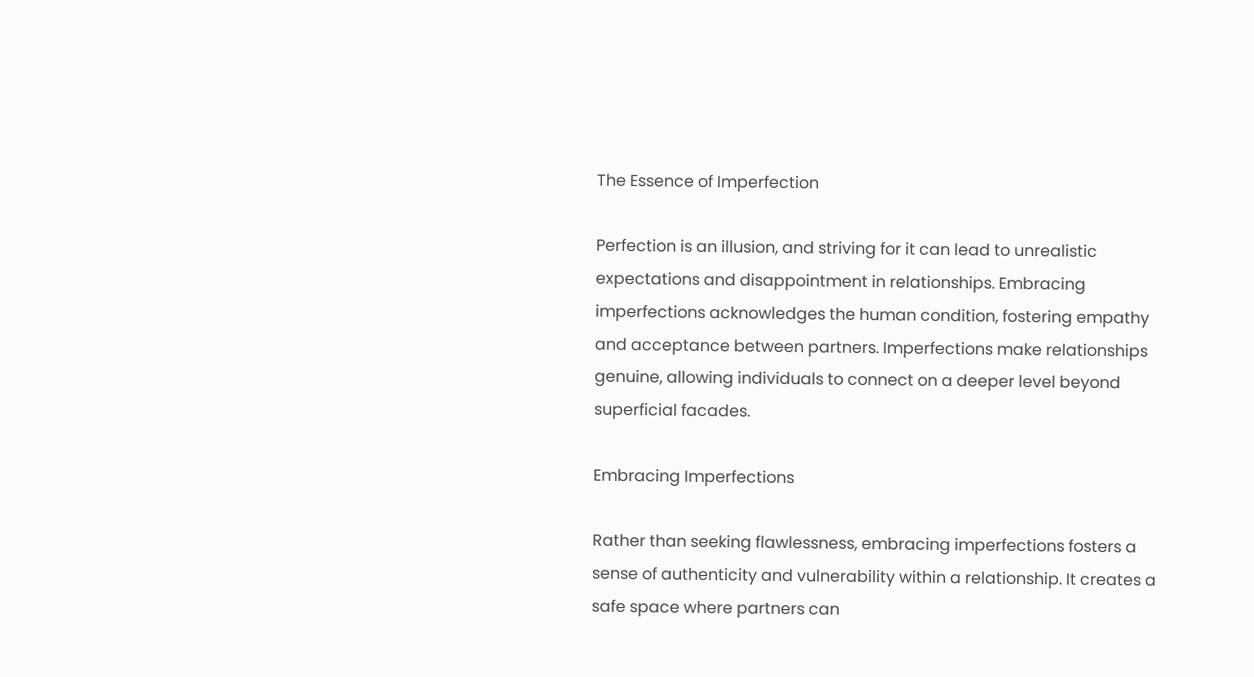The Essence of Imperfection

Perfection is an illusion, and striving for it can lead to unrealistic expectations and disappointment in relationships. Embracing imperfections acknowledges the human condition, fostering empathy and acceptance between partners. Imperfections make relationships genuine, allowing individuals to connect on a deeper level beyond superficial facades.

Embracing Imperfections

Rather than seeking flawlessness, embracing imperfections fosters a sense of authenticity and vulnerability within a relationship. It creates a safe space where partners can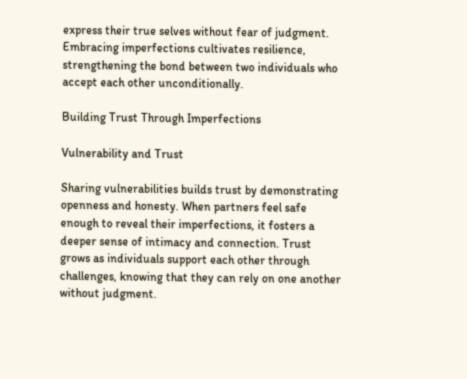express their true selves without fear of judgment. Embracing imperfections cultivates resilience, strengthening the bond between two individuals who accept each other unconditionally.

Building Trust Through Imperfections

Vulnerability and Trust

Sharing vulnerabilities builds trust by demonstrating openness and honesty. When partners feel safe enough to reveal their imperfections, it fosters a deeper sense of intimacy and connection. Trust grows as individuals support each other through challenges, knowing that they can rely on one another without judgment.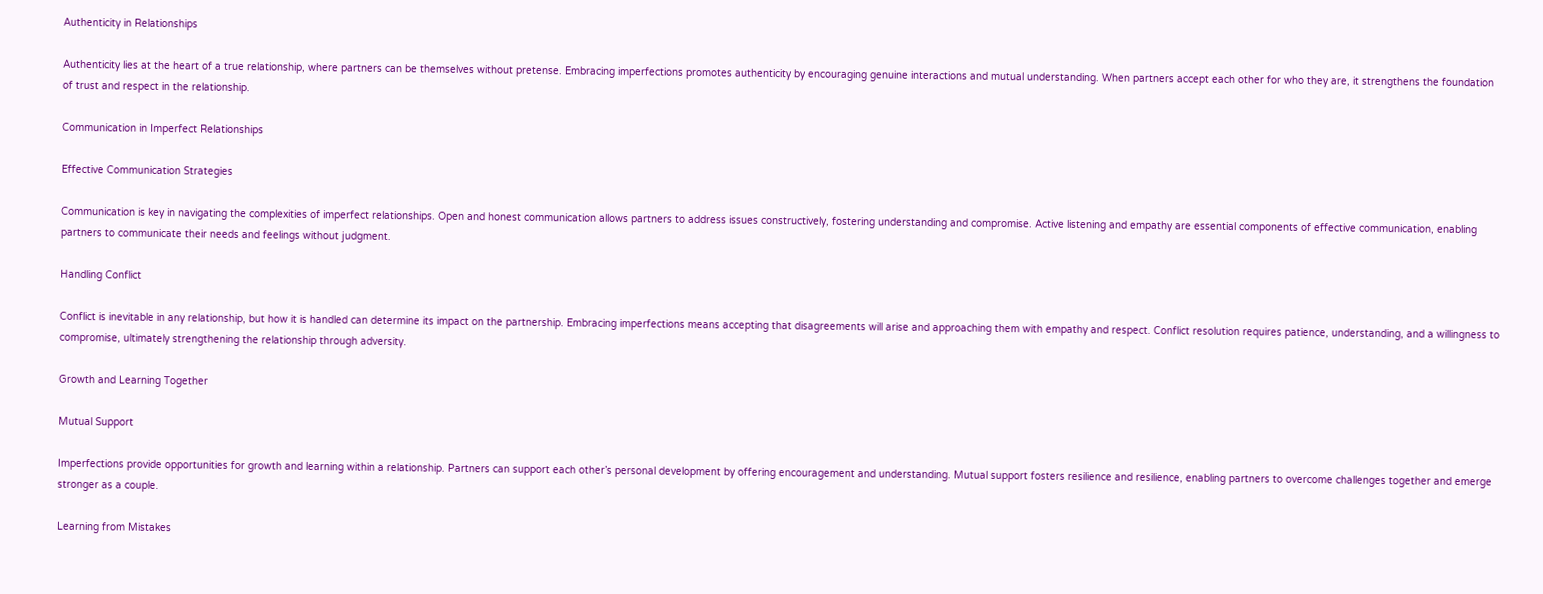Authenticity in Relationships

Authenticity lies at the heart of a true relationship, where partners can be themselves without pretense. Embracing imperfections promotes authenticity by encouraging genuine interactions and mutual understanding. When partners accept each other for who they are, it strengthens the foundation of trust and respect in the relationship.

Communication in Imperfect Relationships

Effective Communication Strategies

Communication is key in navigating the complexities of imperfect relationships. Open and honest communication allows partners to address issues constructively, fostering understanding and compromise. Active listening and empathy are essential components of effective communication, enabling partners to communicate their needs and feelings without judgment.

Handling Conflict

Conflict is inevitable in any relationship, but how it is handled can determine its impact on the partnership. Embracing imperfections means accepting that disagreements will arise and approaching them with empathy and respect. Conflict resolution requires patience, understanding, and a willingness to compromise, ultimately strengthening the relationship through adversity.

Growth and Learning Together

Mutual Support

Imperfections provide opportunities for growth and learning within a relationship. Partners can support each other’s personal development by offering encouragement and understanding. Mutual support fosters resilience and resilience, enabling partners to overcome challenges together and emerge stronger as a couple.

Learning from Mistakes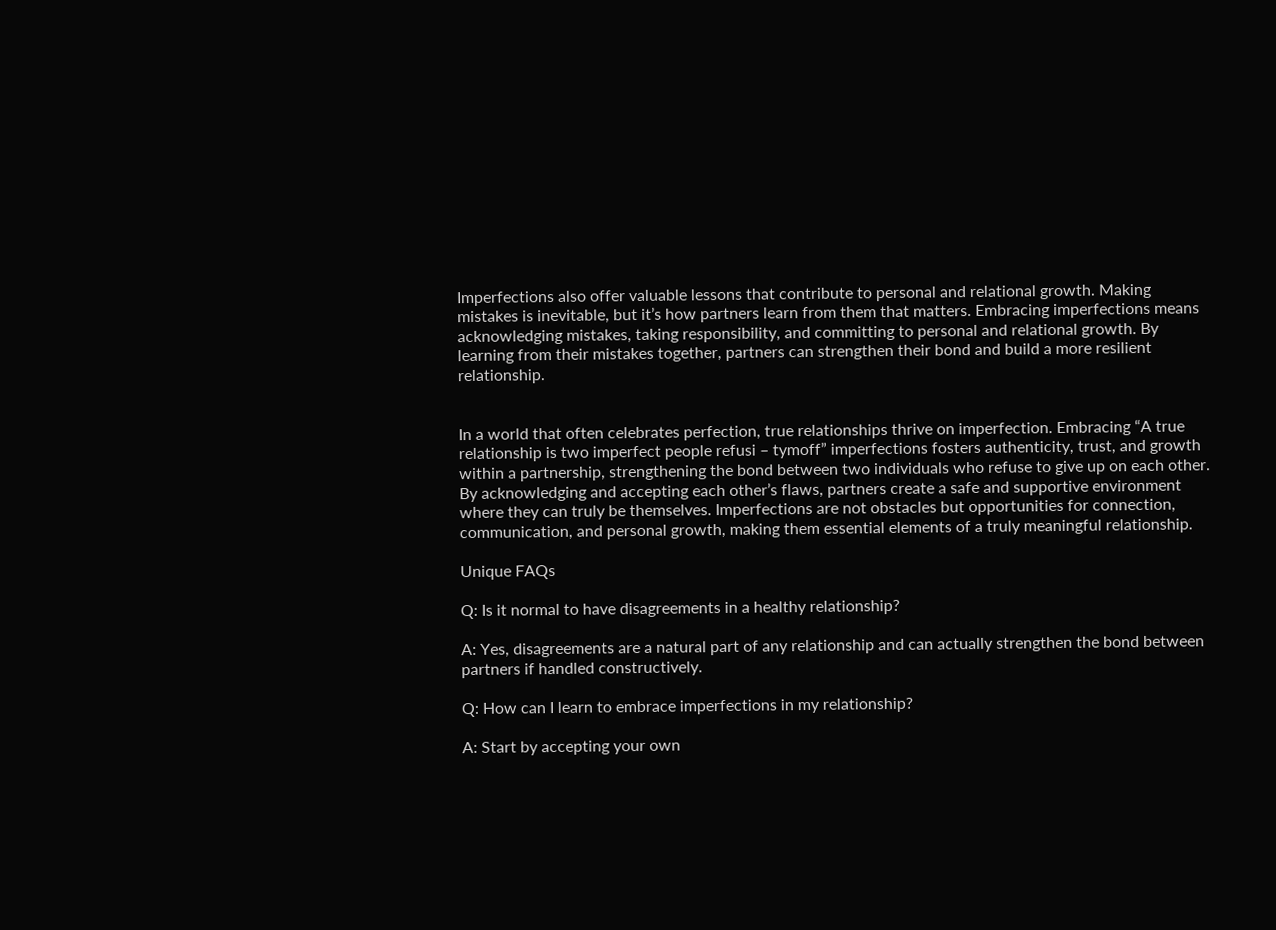Imperfections also offer valuable lessons that contribute to personal and relational growth. Making mistakes is inevitable, but it’s how partners learn from them that matters. Embracing imperfections means acknowledging mistakes, taking responsibility, and committing to personal and relational growth. By learning from their mistakes together, partners can strengthen their bond and build a more resilient relationship.


In a world that often celebrates perfection, true relationships thrive on imperfection. Embracing “A true relationship is two imperfect people refusi – tymoff” imperfections fosters authenticity, trust, and growth within a partnership, strengthening the bond between two individuals who refuse to give up on each other. By acknowledging and accepting each other’s flaws, partners create a safe and supportive environment where they can truly be themselves. Imperfections are not obstacles but opportunities for connection, communication, and personal growth, making them essential elements of a truly meaningful relationship.

Unique FAQs

Q: Is it normal to have disagreements in a healthy relationship?

A: Yes, disagreements are a natural part of any relationship and can actually strengthen the bond between partners if handled constructively.

Q: How can I learn to embrace imperfections in my relationship?

A: Start by accepting your own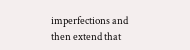imperfections and then extend that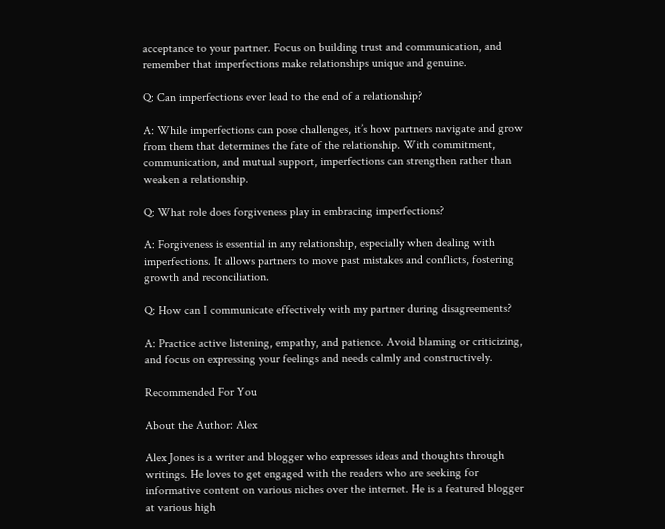acceptance to your partner. Focus on building trust and communication, and remember that imperfections make relationships unique and genuine.

Q: Can imperfections ever lead to the end of a relationship?

A: While imperfections can pose challenges, it’s how partners navigate and grow from them that determines the fate of the relationship. With commitment, communication, and mutual support, imperfections can strengthen rather than weaken a relationship.

Q: What role does forgiveness play in embracing imperfections?

A: Forgiveness is essential in any relationship, especially when dealing with imperfections. It allows partners to move past mistakes and conflicts, fostering growth and reconciliation.

Q: How can I communicate effectively with my partner during disagreements?

A: Practice active listening, empathy, and patience. Avoid blaming or criticizing, and focus on expressing your feelings and needs calmly and constructively.

Recommended For You

About the Author: Alex

Alex Jones is a writer and blogger who expresses ideas and thoughts through writings. He loves to get engaged with the readers who are seeking for informative content on various niches over the internet. He is a featured blogger at various high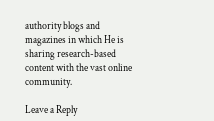authority blogs and magazines in which He is sharing research-based content with the vast online community.

Leave a Reply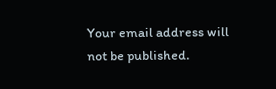Your email address will not be published.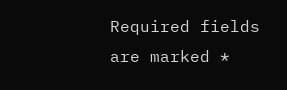Required fields are marked *